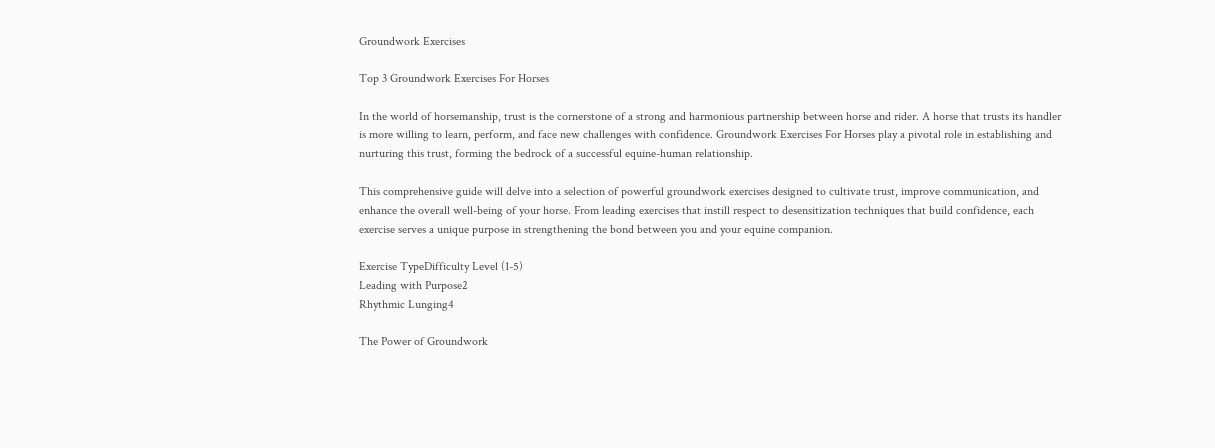Groundwork Exercises

Top 3 Groundwork Exercises For Horses

In the world of horsemanship, trust is the cornerstone of a strong and harmonious partnership between horse and rider. A horse that trusts its handler is more willing to learn, perform, and face new challenges with confidence. Groundwork Exercises For Horses play a pivotal role in establishing and nurturing this trust, forming the bedrock of a successful equine-human relationship.

This comprehensive guide will delve into a selection of powerful groundwork exercises designed to cultivate trust, improve communication, and enhance the overall well-being of your horse. From leading exercises that instill respect to desensitization techniques that build confidence, each exercise serves a unique purpose in strengthening the bond between you and your equine companion.

Exercise TypeDifficulty Level (1-5)
Leading with Purpose2
Rhythmic Lunging4

The Power of Groundwork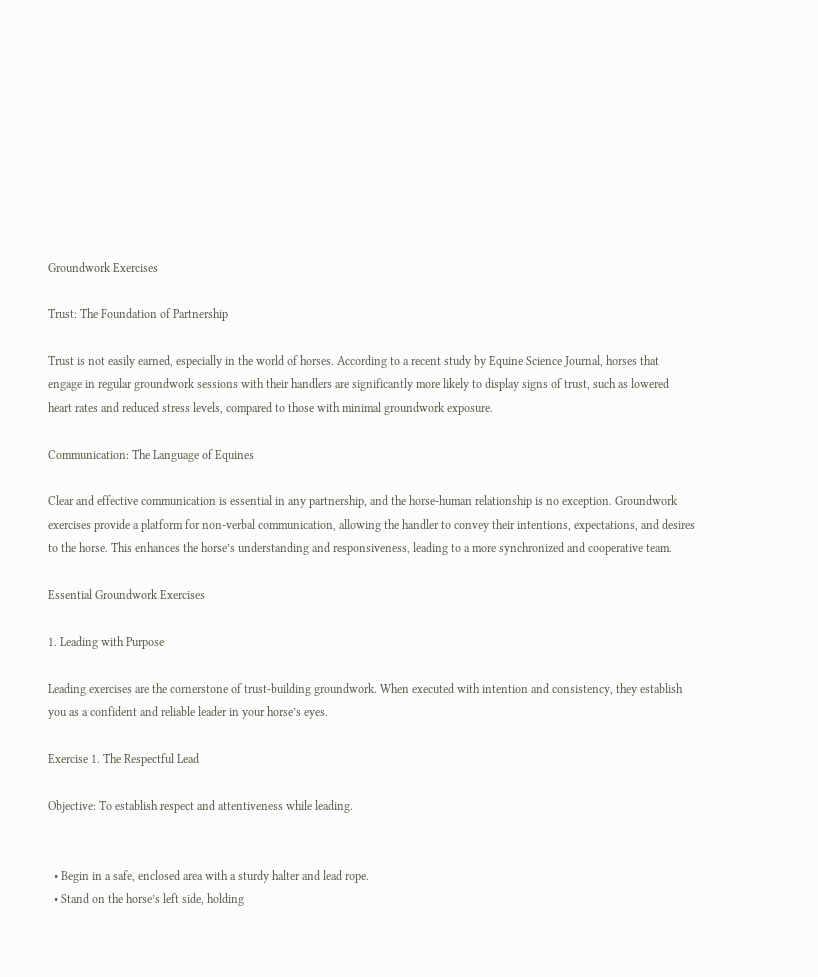Groundwork Exercises

Trust: The Foundation of Partnership

Trust is not easily earned, especially in the world of horses. According to a recent study by Equine Science Journal, horses that engage in regular groundwork sessions with their handlers are significantly more likely to display signs of trust, such as lowered heart rates and reduced stress levels, compared to those with minimal groundwork exposure.

Communication: The Language of Equines

Clear and effective communication is essential in any partnership, and the horse-human relationship is no exception. Groundwork exercises provide a platform for non-verbal communication, allowing the handler to convey their intentions, expectations, and desires to the horse. This enhances the horse’s understanding and responsiveness, leading to a more synchronized and cooperative team.

Essential Groundwork Exercises

1. Leading with Purpose

Leading exercises are the cornerstone of trust-building groundwork. When executed with intention and consistency, they establish you as a confident and reliable leader in your horse’s eyes.

Exercise 1. The Respectful Lead

Objective: To establish respect and attentiveness while leading.


  • Begin in a safe, enclosed area with a sturdy halter and lead rope.
  • Stand on the horse’s left side, holding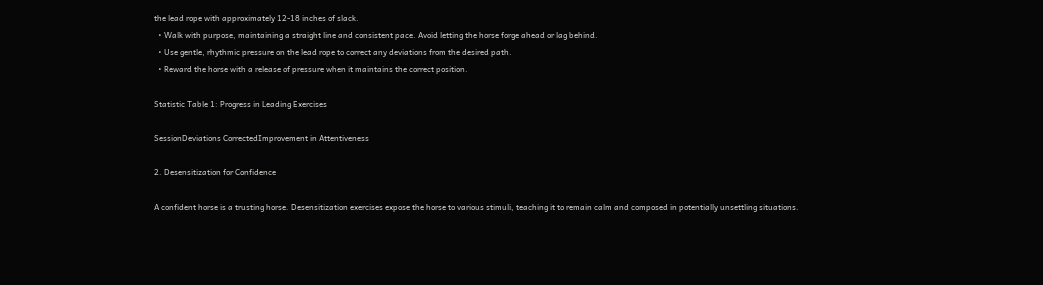the lead rope with approximately 12-18 inches of slack.
  • Walk with purpose, maintaining a straight line and consistent pace. Avoid letting the horse forge ahead or lag behind.
  • Use gentle, rhythmic pressure on the lead rope to correct any deviations from the desired path.
  • Reward the horse with a release of pressure when it maintains the correct position.

Statistic Table 1: Progress in Leading Exercises

SessionDeviations CorrectedImprovement in Attentiveness

2. Desensitization for Confidence

A confident horse is a trusting horse. Desensitization exercises expose the horse to various stimuli, teaching it to remain calm and composed in potentially unsettling situations.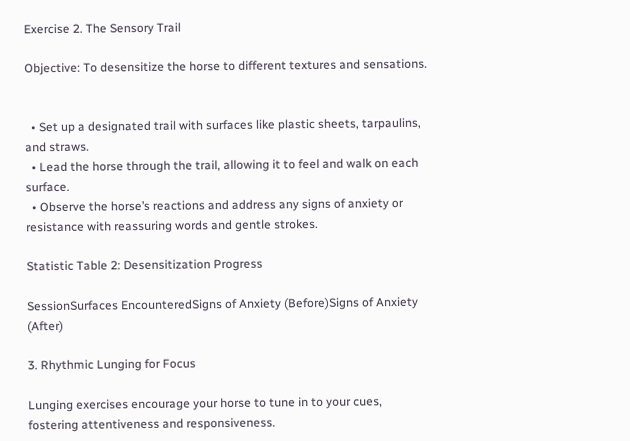Exercise 2. The Sensory Trail

Objective: To desensitize the horse to different textures and sensations.


  • Set up a designated trail with surfaces like plastic sheets, tarpaulins, and straws.
  • Lead the horse through the trail, allowing it to feel and walk on each surface.
  • Observe the horse’s reactions and address any signs of anxiety or resistance with reassuring words and gentle strokes.

Statistic Table 2: Desensitization Progress

SessionSurfaces EncounteredSigns of Anxiety (Before)Signs of Anxiety (After)

3. Rhythmic Lunging for Focus

Lunging exercises encourage your horse to tune in to your cues, fostering attentiveness and responsiveness.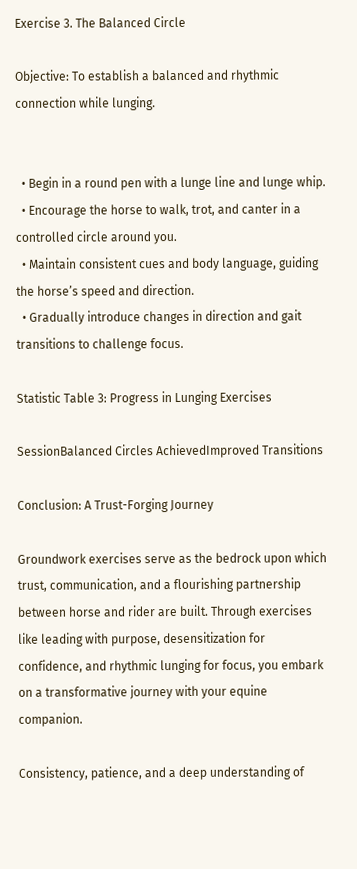Exercise 3. The Balanced Circle

Objective: To establish a balanced and rhythmic connection while lunging.


  • Begin in a round pen with a lunge line and lunge whip.
  • Encourage the horse to walk, trot, and canter in a controlled circle around you.
  • Maintain consistent cues and body language, guiding the horse’s speed and direction.
  • Gradually introduce changes in direction and gait transitions to challenge focus.

Statistic Table 3: Progress in Lunging Exercises

SessionBalanced Circles AchievedImproved Transitions

Conclusion: A Trust-Forging Journey

Groundwork exercises serve as the bedrock upon which trust, communication, and a flourishing partnership between horse and rider are built. Through exercises like leading with purpose, desensitization for confidence, and rhythmic lunging for focus, you embark on a transformative journey with your equine companion.

Consistency, patience, and a deep understanding of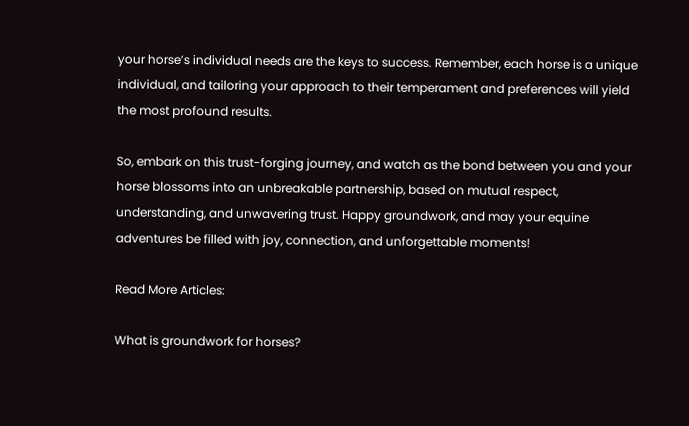your horse’s individual needs are the keys to success. Remember, each horse is a unique individual, and tailoring your approach to their temperament and preferences will yield the most profound results.

So, embark on this trust-forging journey, and watch as the bond between you and your horse blossoms into an unbreakable partnership, based on mutual respect, understanding, and unwavering trust. Happy groundwork, and may your equine adventures be filled with joy, connection, and unforgettable moments!

Read More Articles:

What is groundwork for horses?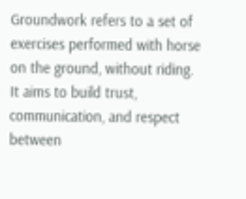Groundwork refers to a set of exercises performed with horse on the ground, without riding. It aims to build trust, communication, and respect between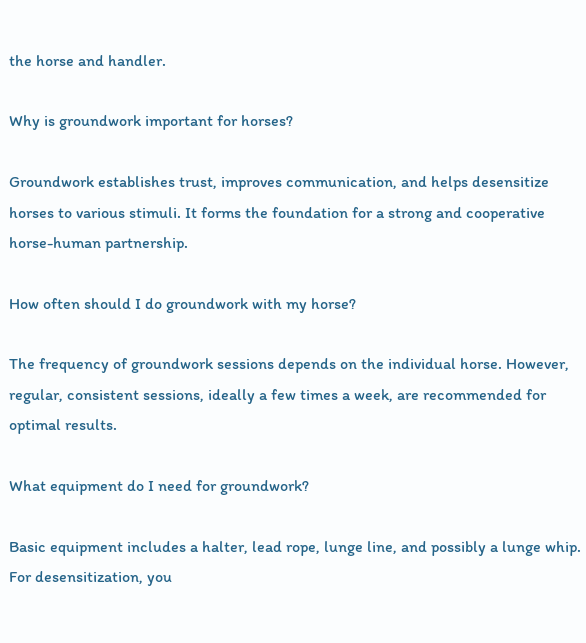the horse and handler.

Why is groundwork important for horses?

Groundwork establishes trust, improves communication, and helps desensitize horses to various stimuli. It forms the foundation for a strong and cooperative horse-human partnership.

How often should I do groundwork with my horse?

The frequency of groundwork sessions depends on the individual horse. However, regular, consistent sessions, ideally a few times a week, are recommended for optimal results.

What equipment do I need for groundwork?

Basic equipment includes a halter, lead rope, lunge line, and possibly a lunge whip. For desensitization, you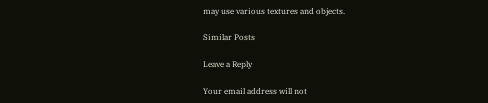may use various textures and objects.

Similar Posts

Leave a Reply

Your email address will not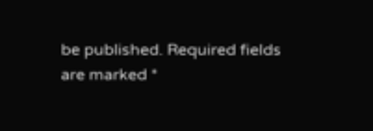be published. Required fields are marked *